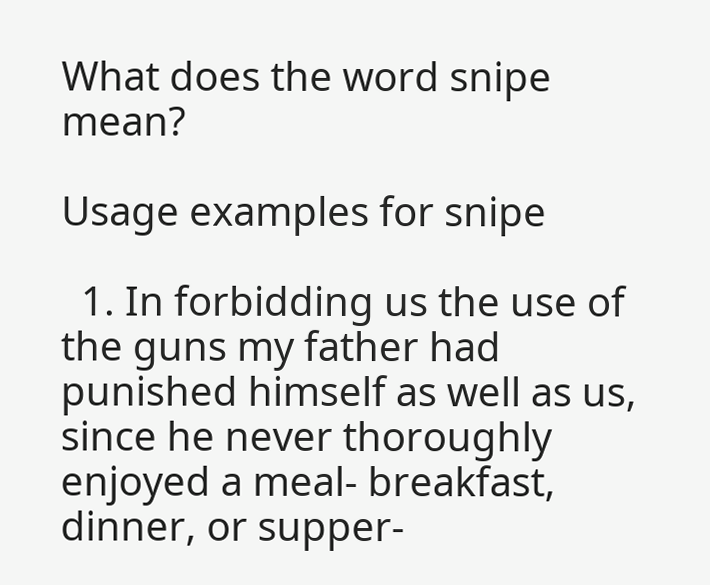What does the word snipe mean?

Usage examples for snipe

  1. In forbidding us the use of the guns my father had punished himself as well as us, since he never thoroughly enjoyed a meal- breakfast, dinner, or supper-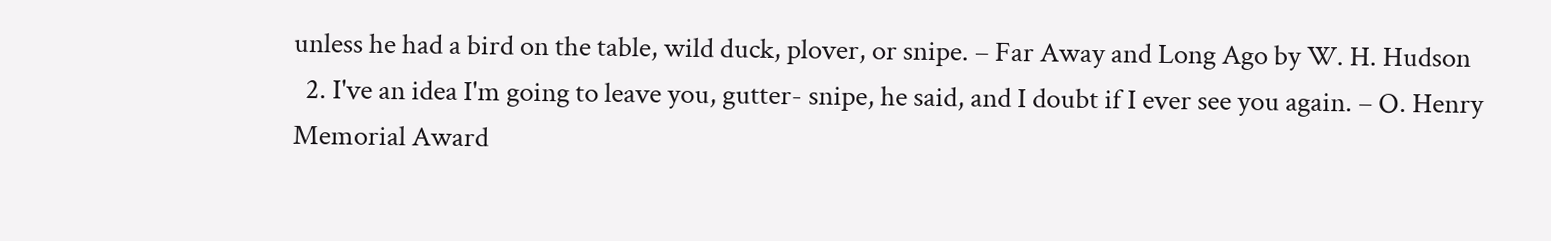unless he had a bird on the table, wild duck, plover, or snipe. – Far Away and Long Ago by W. H. Hudson
  2. I've an idea I'm going to leave you, gutter- snipe, he said, and I doubt if I ever see you again. – O. Henry Memorial Award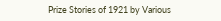Prize Stories of 1921 by Various